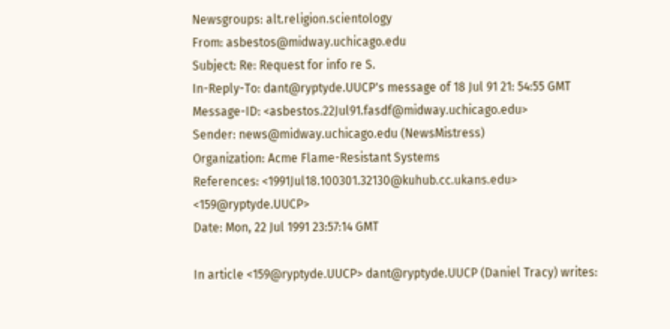Newsgroups: alt.religion.scientology
From: asbestos@midway.uchicago.edu
Subject: Re: Request for info re S.
In-Reply-To: dant@ryptyde.UUCP's message of 18 Jul 91 21: 54:55 GMT
Message-ID: <asbestos.22Jul91.fasdf@midway.uchicago.edu>
Sender: news@midway.uchicago.edu (NewsMistress)
Organization: Acme Flame-Resistant Systems
References: <1991Jul18.100301.32130@kuhub.cc.ukans.edu> <159@ryptyde.UUCP>
Date: Mon, 22 Jul 1991 23:57:14 GMT

In article <159@ryptyde.UUCP> dant@ryptyde.UUCP (Daniel Tracy) writes: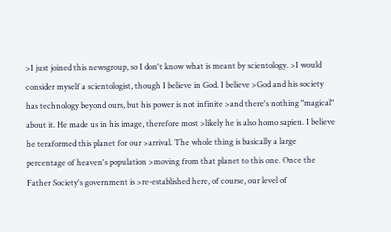>I just joined this newsgroup, so I don't know what is meant by scientology. >I would consider myself a scientologist, though I believe in God. I believe >God and his society has technology beyond ours, but his power is not infinite >and there's nothing "magical" about it. He made us in his image, therefore most >likely he is also homo sapien. I believe he teraformed this planet for our >arrival. The whole thing is basically a large percentage of heaven's population >moving from that planet to this one. Once the Father Society's government is >re-established here, of course, our level of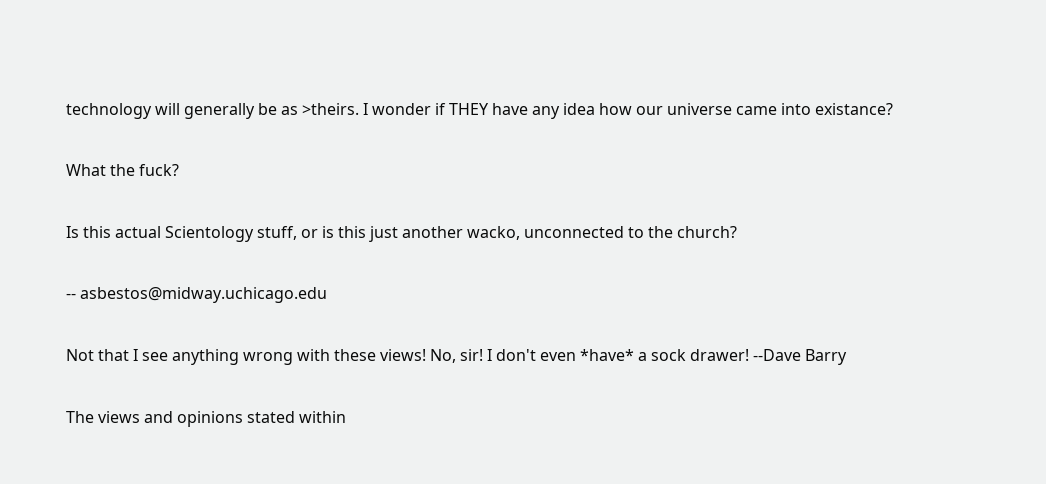technology will generally be as >theirs. I wonder if THEY have any idea how our universe came into existance?

What the fuck?

Is this actual Scientology stuff, or is this just another wacko, unconnected to the church?

-- asbestos@midway.uchicago.edu

Not that I see anything wrong with these views! No, sir! I don't even *have* a sock drawer! --Dave Barry

The views and opinions stated within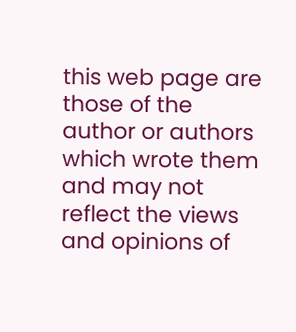this web page are those of the author or authors which wrote them and may not reflect the views and opinions of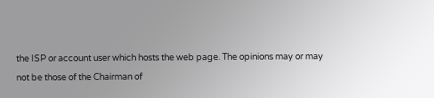the ISP or account user which hosts the web page. The opinions may or may not be those of the Chairman of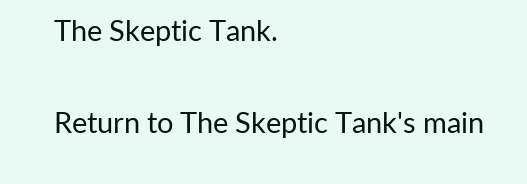The Skeptic Tank.

Return to The Skeptic Tank's main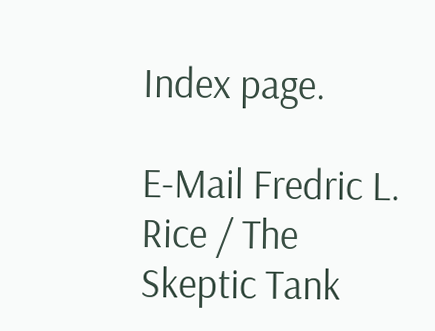Index page.

E-Mail Fredric L. Rice / The Skeptic Tank